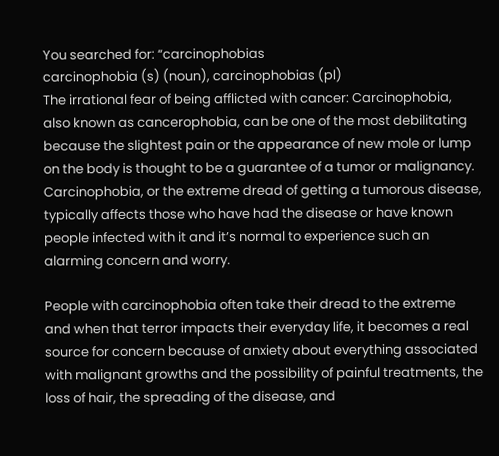You searched for: “carcinophobias
carcinophobia (s) (noun), carcinophobias (pl)
The irrational fear of being afflicted with cancer: Carcinophobia, also known as cancerophobia, can be one of the most debilitating because the slightest pain or the appearance of new mole or lump on the body is thought to be a guarantee of a tumor or malignancy. Carcinophobia, or the extreme dread of getting a tumorous disease, typically affects those who have had the disease or have known people infected with it and it’s normal to experience such an alarming concern and worry.

People with carcinophobia often take their dread to the extreme and when that terror impacts their everyday life, it becomes a real source for concern because of anxiety about everything associated with malignant growths and the possibility of painful treatments, the loss of hair, the spreading of the disease, and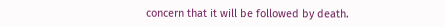concern that it will be followed by death.